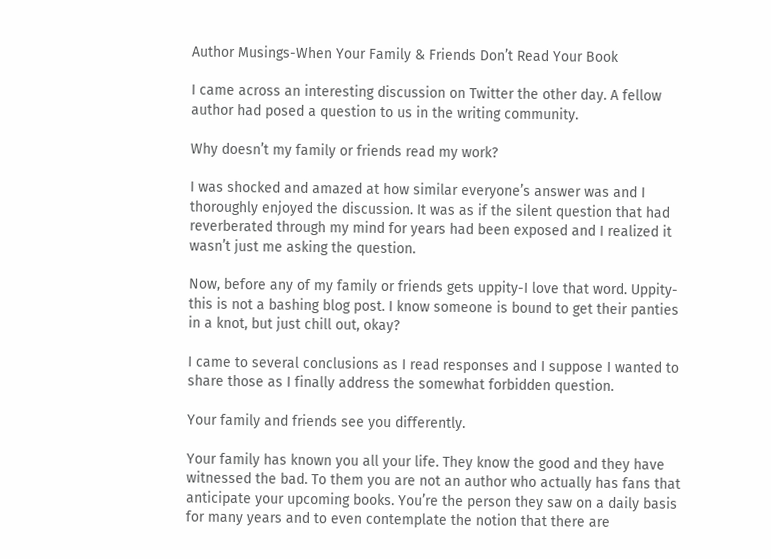Author Musings-When Your Family & Friends Don’t Read Your Book

I came across an interesting discussion on Twitter the other day. A fellow author had posed a question to us in the writing community.

Why doesn’t my family or friends read my work?

I was shocked and amazed at how similar everyone’s answer was and I thoroughly enjoyed the discussion. It was as if the silent question that had reverberated through my mind for years had been exposed and I realized it wasn’t just me asking the question.

Now, before any of my family or friends gets uppity-I love that word. Uppity- this is not a bashing blog post. I know someone is bound to get their panties in a knot, but just chill out, okay?

I came to several conclusions as I read responses and I suppose I wanted to share those as I finally address the somewhat forbidden question.

Your family and friends see you differently.

Your family has known you all your life. They know the good and they have witnessed the bad. To them you are not an author who actually has fans that anticipate your upcoming books. You’re the person they saw on a daily basis for many years and to even contemplate the notion that there are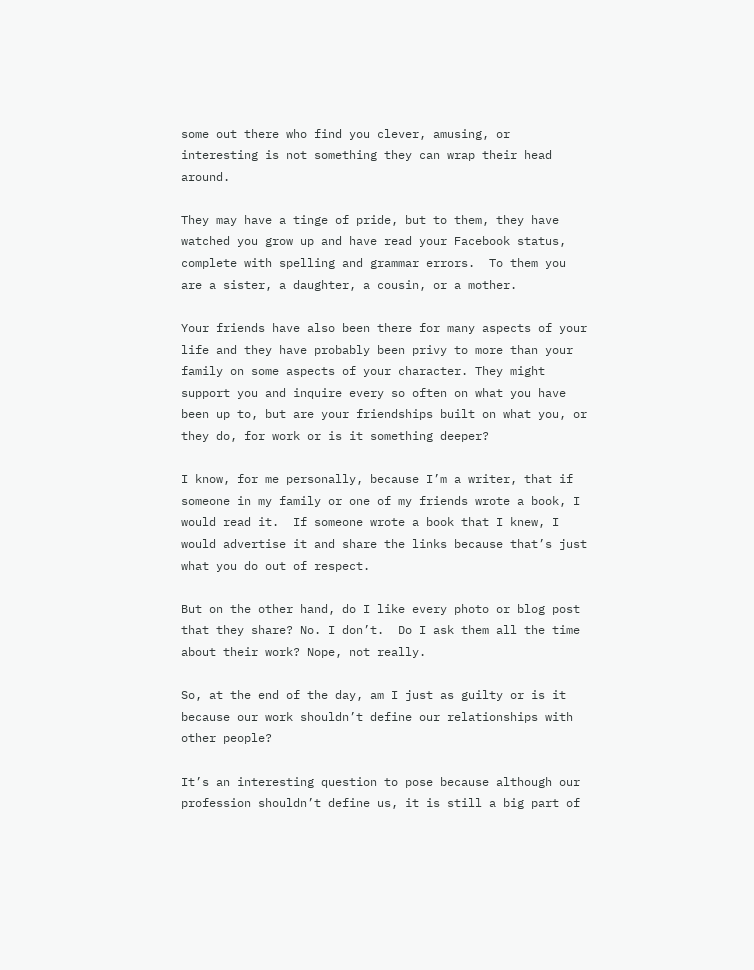some out there who find you clever, amusing, or interesting is not something they can wrap their head around.

They may have a tinge of pride, but to them, they have watched you grow up and have read your Facebook status, complete with spelling and grammar errors.  To them you are a sister, a daughter, a cousin, or a mother.

Your friends have also been there for many aspects of your life and they have probably been privy to more than your family on some aspects of your character. They might support you and inquire every so often on what you have been up to, but are your friendships built on what you, or they do, for work or is it something deeper?

I know, for me personally, because I’m a writer, that if someone in my family or one of my friends wrote a book, I would read it.  If someone wrote a book that I knew, I would advertise it and share the links because that’s just what you do out of respect.

But on the other hand, do I like every photo or blog post that they share? No. I don’t.  Do I ask them all the time about their work? Nope, not really.

So, at the end of the day, am I just as guilty or is it because our work shouldn’t define our relationships with other people?

It’s an interesting question to pose because although our profession shouldn’t define us, it is still a big part of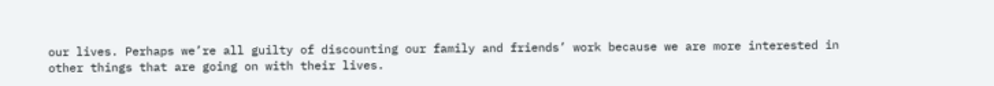our lives. Perhaps we’re all guilty of discounting our family and friends’ work because we are more interested in other things that are going on with their lives.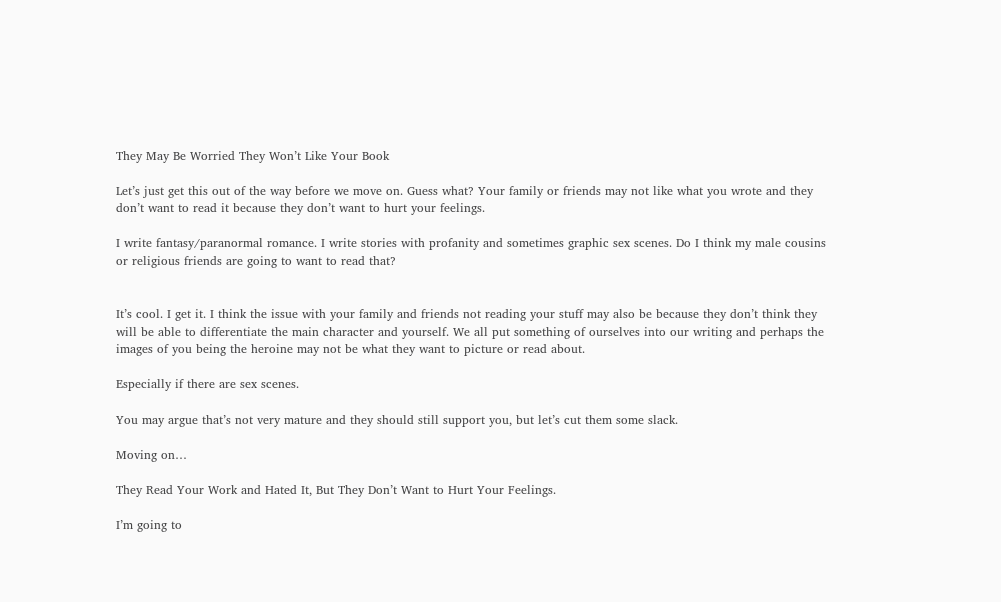They May Be Worried They Won’t Like Your Book

Let’s just get this out of the way before we move on. Guess what? Your family or friends may not like what you wrote and they don’t want to read it because they don’t want to hurt your feelings.

I write fantasy/paranormal romance. I write stories with profanity and sometimes graphic sex scenes. Do I think my male cousins or religious friends are going to want to read that?


It’s cool. I get it. I think the issue with your family and friends not reading your stuff may also be because they don’t think they will be able to differentiate the main character and yourself. We all put something of ourselves into our writing and perhaps the images of you being the heroine may not be what they want to picture or read about.

Especially if there are sex scenes.

You may argue that’s not very mature and they should still support you, but let’s cut them some slack.

Moving on…

They Read Your Work and Hated It, But They Don’t Want to Hurt Your Feelings.

I’m going to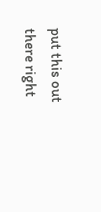put this out there right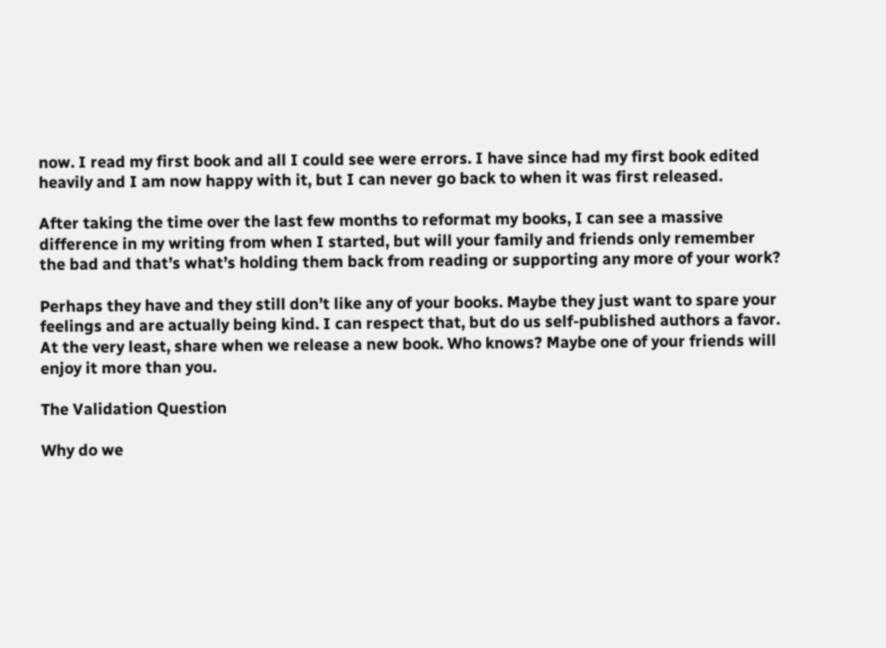now. I read my first book and all I could see were errors. I have since had my first book edited heavily and I am now happy with it, but I can never go back to when it was first released.

After taking the time over the last few months to reformat my books, I can see a massive difference in my writing from when I started, but will your family and friends only remember the bad and that’s what’s holding them back from reading or supporting any more of your work?

Perhaps they have and they still don’t like any of your books. Maybe they just want to spare your feelings and are actually being kind. I can respect that, but do us self-published authors a favor. At the very least, share when we release a new book. Who knows? Maybe one of your friends will enjoy it more than you.

The Validation Question

Why do we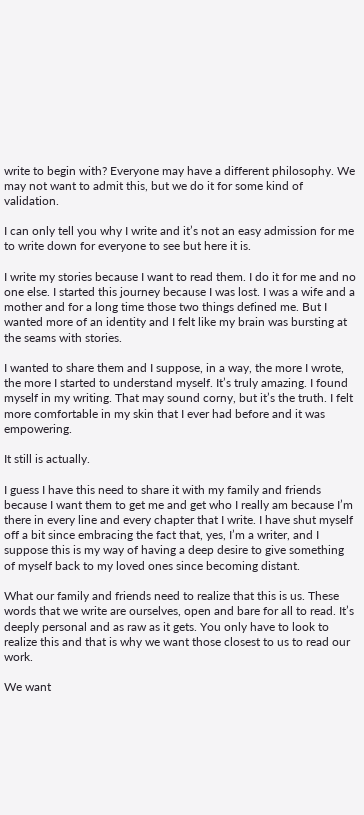write to begin with? Everyone may have a different philosophy. We may not want to admit this, but we do it for some kind of validation.

I can only tell you why I write and it’s not an easy admission for me to write down for everyone to see but here it is.

I write my stories because I want to read them. I do it for me and no one else. I started this journey because I was lost. I was a wife and a mother and for a long time those two things defined me. But I wanted more of an identity and I felt like my brain was bursting at the seams with stories.

I wanted to share them and I suppose, in a way, the more I wrote, the more I started to understand myself. It’s truly amazing. I found myself in my writing. That may sound corny, but it’s the truth. I felt more comfortable in my skin that I ever had before and it was empowering.

It still is actually.

I guess I have this need to share it with my family and friends because I want them to get me and get who I really am because I’m there in every line and every chapter that I write. I have shut myself off a bit since embracing the fact that, yes, I’m a writer, and I suppose this is my way of having a deep desire to give something of myself back to my loved ones since becoming distant.

What our family and friends need to realize that this is us. These words that we write are ourselves, open and bare for all to read. It’s deeply personal and as raw as it gets. You only have to look to realize this and that is why we want those closest to us to read our work.

We want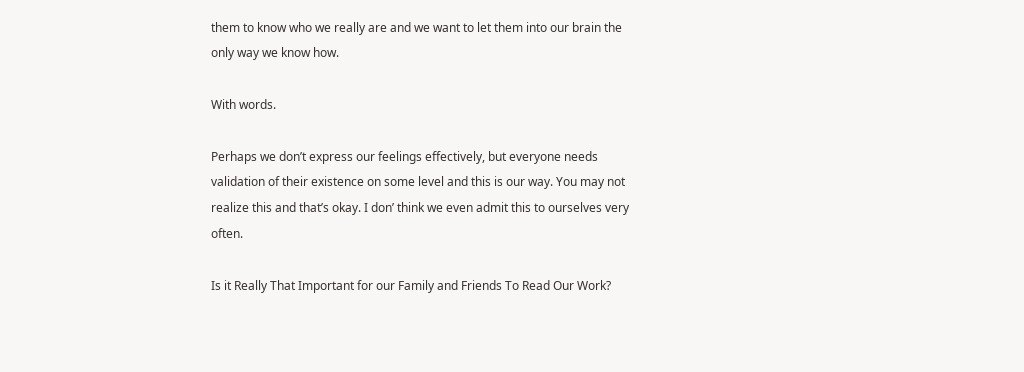them to know who we really are and we want to let them into our brain the only way we know how.

With words.

Perhaps we don’t express our feelings effectively, but everyone needs validation of their existence on some level and this is our way. You may not realize this and that’s okay. I don’ think we even admit this to ourselves very often.

Is it Really That Important for our Family and Friends To Read Our Work?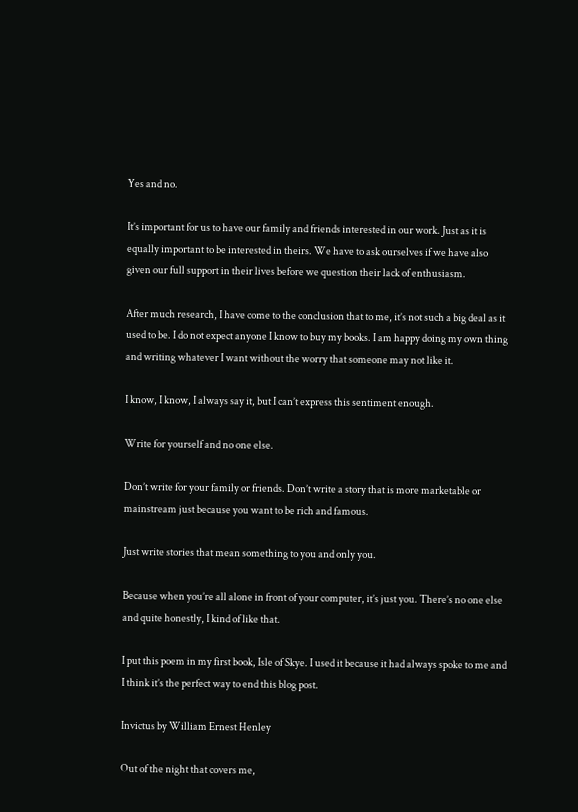Yes and no.

It’s important for us to have our family and friends interested in our work. Just as it is equally important to be interested in theirs. We have to ask ourselves if we have also given our full support in their lives before we question their lack of enthusiasm.

After much research, I have come to the conclusion that to me, it’s not such a big deal as it used to be. I do not expect anyone I know to buy my books. I am happy doing my own thing and writing whatever I want without the worry that someone may not like it.

I know, I know, I always say it, but I can’t express this sentiment enough.

Write for yourself and no one else.

Don’t write for your family or friends. Don’t write a story that is more marketable or mainstream just because you want to be rich and famous.

Just write stories that mean something to you and only you.

Because when you’re all alone in front of your computer, it’s just you. There’s no one else and quite honestly, I kind of like that.

I put this poem in my first book, Isle of Skye. I used it because it had always spoke to me and I think it’s the perfect way to end this blog post.

Invictus by William Ernest Henley

Out of the night that covers me,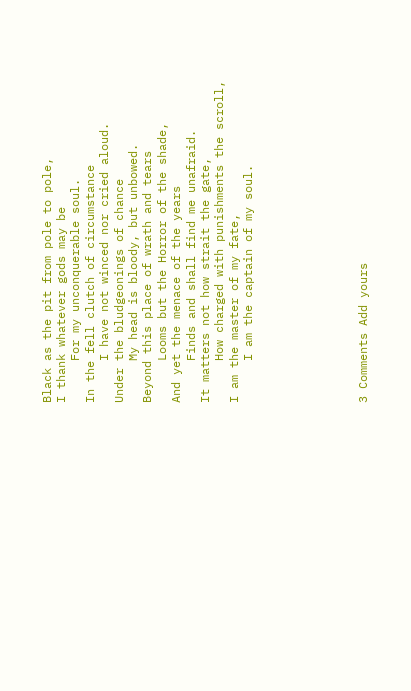Black as the pit from pole to pole,
I thank whatever gods may be
      For my unconquerable soul.
In the fell clutch of circumstance
      I have not winced nor cried aloud.
Under the bludgeonings of chance
      My head is bloody, but unbowed.
Beyond this place of wrath and tears
      Looms but the Horror of the shade,
And yet the menace of the years
      Finds and shall find me unafraid.
It matters not how strait the gate,
      How charged with punishments the scroll,
I am the master of my fate,
      I am the captain of my soul.







3 Comments Add yours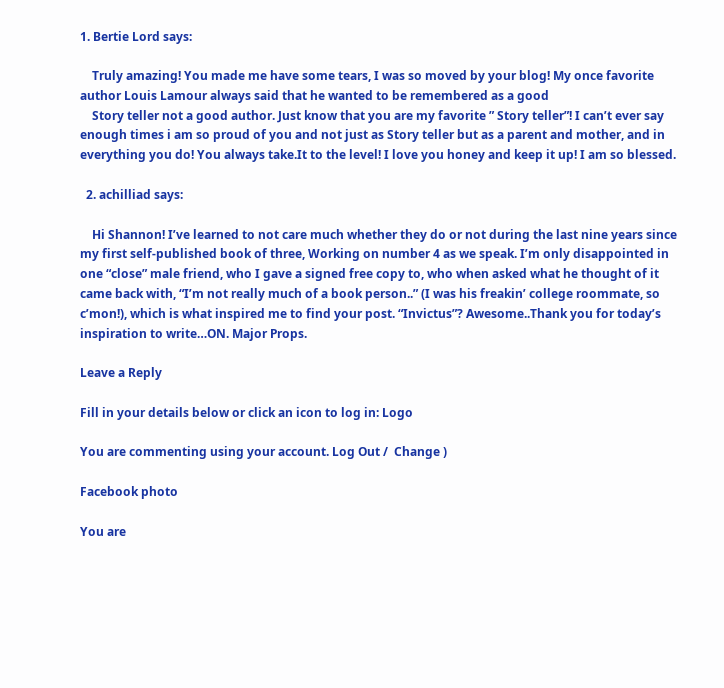1. Bertie Lord says:

    Truly amazing! You made me have some tears, I was so moved by your blog! My once favorite author Louis Lamour always said that he wanted to be remembered as a good
    Story teller not a good author. Just know that you are my favorite ” Story teller”! I can’t ever say enough times i am so proud of you and not just as Story teller but as a parent and mother, and in everything you do! You always take.It to the level! I love you honey and keep it up! I am so blessed.

  2. achilliad says:

    Hi Shannon! I’ve learned to not care much whether they do or not during the last nine years since my first self-published book of three, Working on number 4 as we speak. I’m only disappointed in one “close” male friend, who I gave a signed free copy to, who when asked what he thought of it came back with, “I’m not really much of a book person..” (I was his freakin’ college roommate, so c’mon!), which is what inspired me to find your post. “Invictus”? Awesome..Thank you for today’s inspiration to write…ON. Major Props.

Leave a Reply

Fill in your details below or click an icon to log in: Logo

You are commenting using your account. Log Out /  Change )

Facebook photo

You are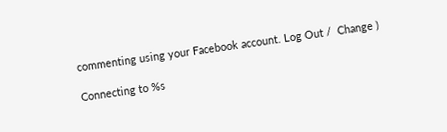commenting using your Facebook account. Log Out /  Change )

Connecting to %s